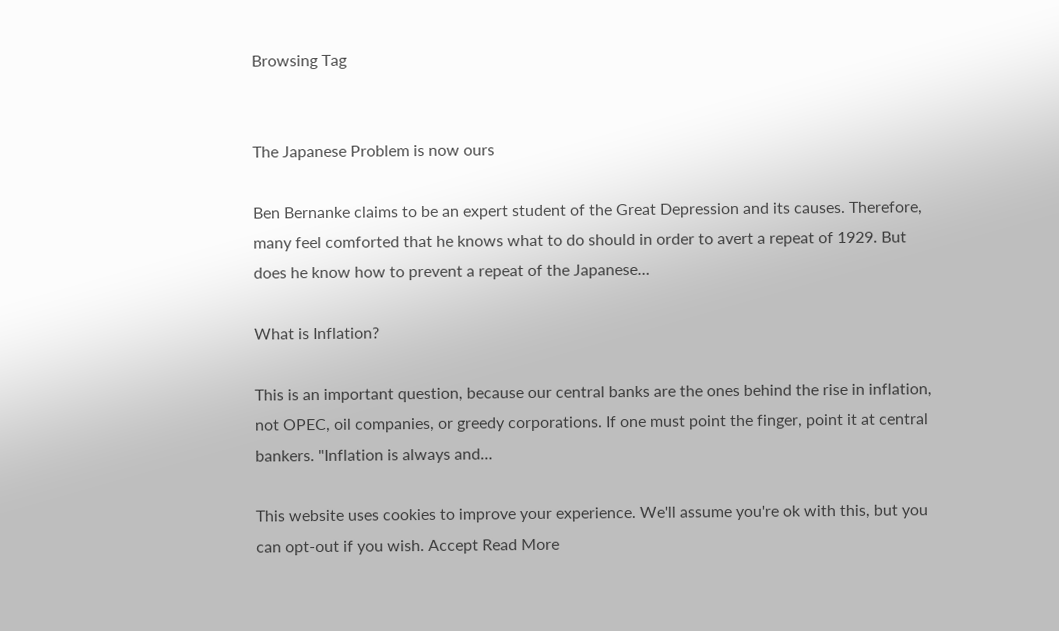Browsing Tag


The Japanese Problem is now ours

Ben Bernanke claims to be an expert student of the Great Depression and its causes. Therefore, many feel comforted that he knows what to do should in order to avert a repeat of 1929. But does he know how to prevent a repeat of the Japanese…

What is Inflation?

This is an important question, because our central banks are the ones behind the rise in inflation, not OPEC, oil companies, or greedy corporations. If one must point the finger, point it at central bankers. "Inflation is always and…

This website uses cookies to improve your experience. We'll assume you're ok with this, but you can opt-out if you wish. Accept Read More